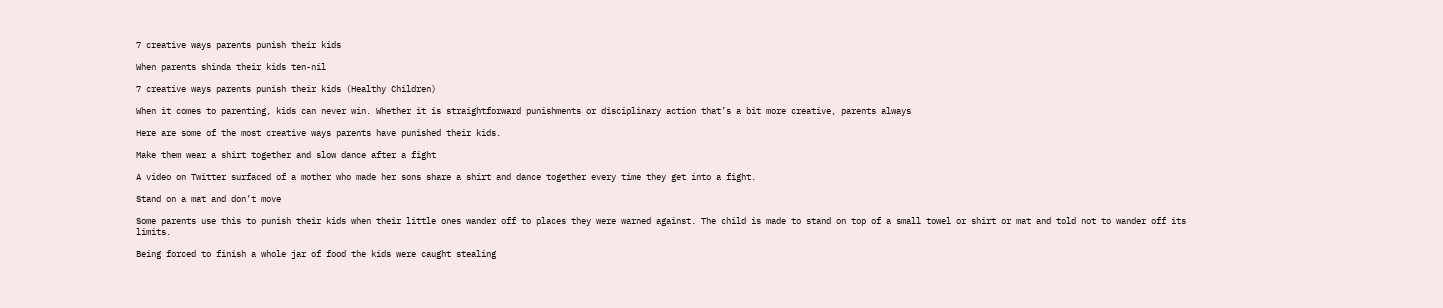7 creative ways parents punish their kids

When parents shinda their kids ten-nil

7 creative ways parents punish their kids (Healthy Children)

When it comes to parenting, kids can never win. Whether it is straightforward punishments or disciplinary action that’s a bit more creative, parents always

Here are some of the most creative ways parents have punished their kids.

Make them wear a shirt together and slow dance after a fight

A video on Twitter surfaced of a mother who made her sons share a shirt and dance together every time they get into a fight.

Stand on a mat and don’t move

Some parents use this to punish their kids when their little ones wander off to places they were warned against. The child is made to stand on top of a small towel or shirt or mat and told not to wander off its limits.

Being forced to finish a whole jar of food the kids were caught stealing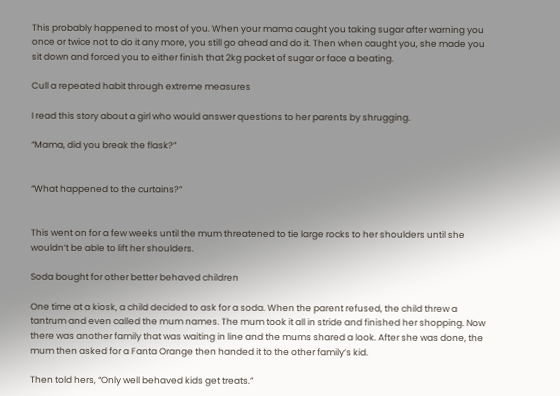This probably happened to most of you. When your mama caught you taking sugar after warning you once or twice not to do it any more, you still go ahead and do it. Then when caught you, she made you sit down and forced you to either finish that 2kg packet of sugar or face a beating.

Cull a repeated habit through extreme measures

I read this story about a girl who would answer questions to her parents by shrugging.

“Mama, did you break the flask?”


“What happened to the curtains?”


This went on for a few weeks until the mum threatened to tie large rocks to her shoulders until she wouldn’t be able to lift her shoulders.

Soda bought for other better behaved children

One time at a kiosk, a child decided to ask for a soda. When the parent refused, the child threw a tantrum and even called the mum names. The mum took it all in stride and finished her shopping. Now there was another family that was waiting in line and the mums shared a look. After she was done, the mum then asked for a Fanta Orange then handed it to the other family’s kid.

Then told hers, “Only well behaved kids get treats.”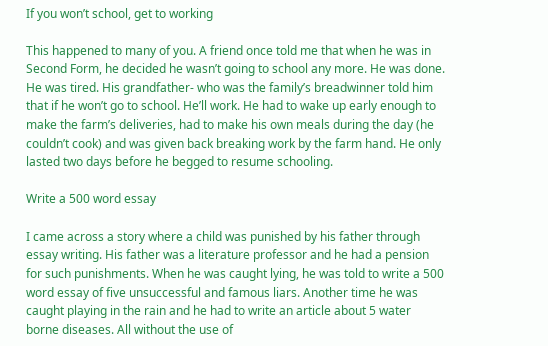If you won’t school, get to working

This happened to many of you. A friend once told me that when he was in Second Form, he decided he wasn’t going to school any more. He was done. He was tired. His grandfather- who was the family’s breadwinner told him that if he won’t go to school. He’ll work. He had to wake up early enough to make the farm’s deliveries, had to make his own meals during the day (he couldn’t cook) and was given back breaking work by the farm hand. He only lasted two days before he begged to resume schooling.

Write a 500 word essay

I came across a story where a child was punished by his father through essay writing. His father was a literature professor and he had a pension for such punishments. When he was caught lying, he was told to write a 500 word essay of five unsuccessful and famous liars. Another time he was caught playing in the rain and he had to write an article about 5 water borne diseases. All without the use of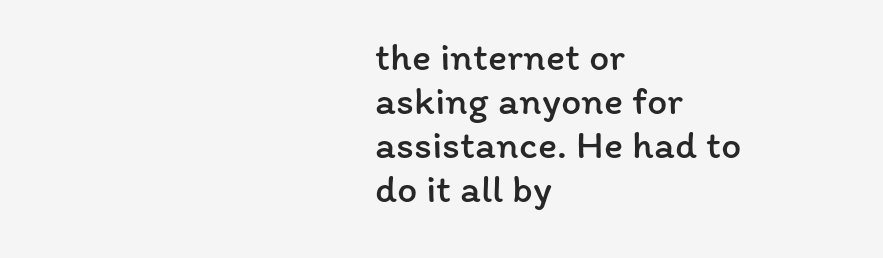the internet or asking anyone for assistance. He had to do it all by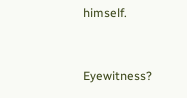himself.


Eyewitness?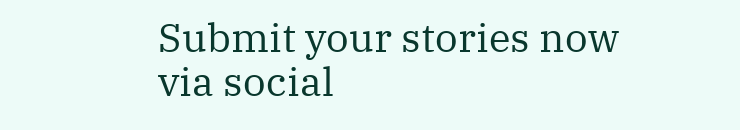Submit your stories now via social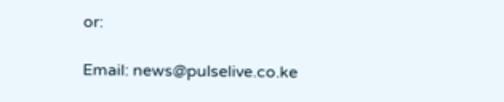or:

Email: news@pulselive.co.ke